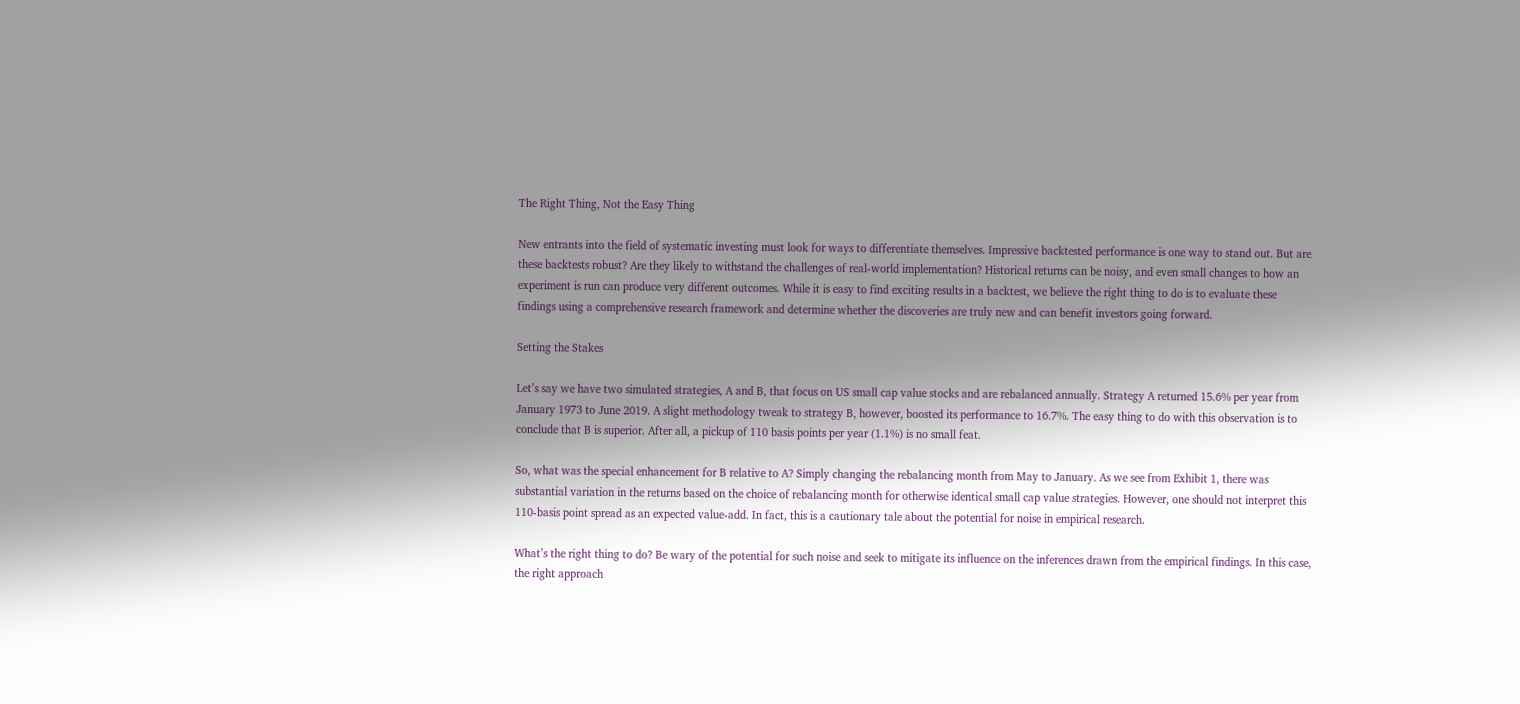The Right Thing, Not the Easy Thing

New entrants into the field of systematic investing must look for ways to differentiate themselves. Impressive backtested performance is one way to stand out. But are these backtests robust? Are they likely to withstand the challenges of real-world implementation? Historical returns can be noisy, and even small changes to how an experiment is run can produce very different outcomes. While it is easy to find exciting results in a backtest, we believe the right thing to do is to evaluate these findings using a comprehensive research framework and determine whether the discoveries are truly new and can benefit investors going forward.

Setting the Stakes

Let’s say we have two simulated strategies, A and B, that focus on US small cap value stocks and are rebalanced annually. Strategy A returned 15.6% per year from January 1973 to June 2019. A slight methodology tweak to strategy B, however, boosted its performance to 16.7%. The easy thing to do with this observation is to conclude that B is superior. After all, a pickup of 110 basis points per year (1.1%) is no small feat.

So, what was the special enhancement for B relative to A? Simply changing the rebalancing month from May to January. As we see from Exhibit 1, there was substantial variation in the returns based on the choice of rebalancing month for otherwise identical small cap value strategies. However, one should not interpret this 110-basis point spread as an expected value-add. In fact, this is a cautionary tale about the potential for noise in empirical research.

What’s the right thing to do? Be wary of the potential for such noise and seek to mitigate its influence on the inferences drawn from the empirical findings. In this case, the right approach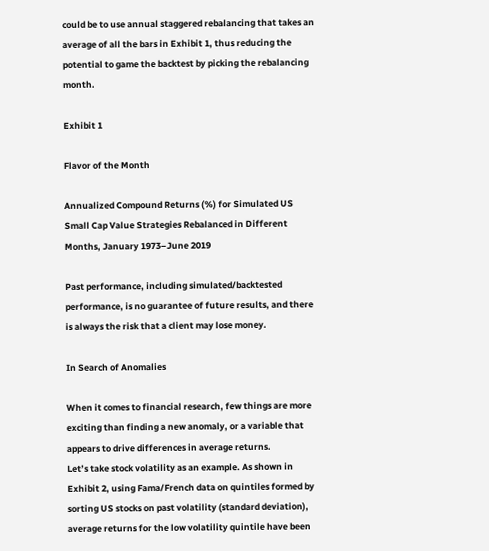could be to use annual staggered rebalancing that takes an average of all the bars in Exhibit 1, thus reducing the potential to game the backtest by picking the rebalancing month.

Exhibit 1

Flavor of the Month

Annualized Compound Returns (%) for Simulated US Small Cap Value Strategies Rebalanced in Different Months, January 1973–June 2019

Past performance, including simulated/backtested performance, is no guarantee of future results, and there is always the risk that a client may lose money.

In Search of Anomalies

When it comes to financial research, few things are more exciting than finding a new anomaly, or a variable that appears to drive differences in average returns.
Let’s take stock volatility as an example. As shown in Exhibit 2, using Fama/French data on quintiles formed by sorting US stocks on past volatility (standard deviation), average returns for the low volatility quintile have been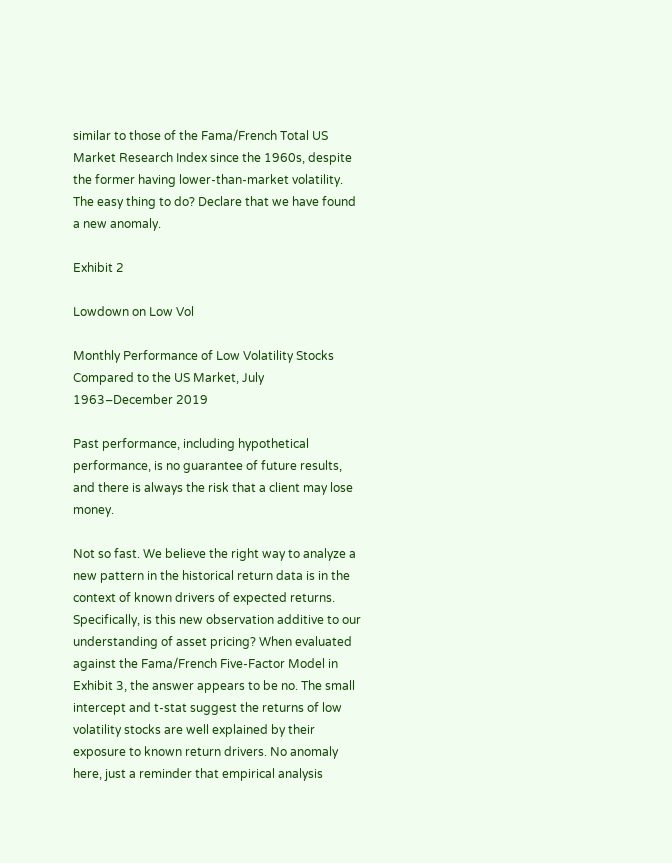similar to those of the Fama/French Total US Market Research Index since the 1960s, despite the former having lower-than-market volatility. The easy thing to do? Declare that we have found a new anomaly.

Exhibit 2

Lowdown on Low Vol

Monthly Performance of Low Volatility Stocks Compared to the US Market, July 1963–December 2019

Past performance, including hypothetical performance, is no guarantee of future results, and there is always the risk that a client may lose money.

Not so fast. We believe the right way to analyze a new pattern in the historical return data is in the context of known drivers of expected returns. Specifically, is this new observation additive to our understanding of asset pricing? When evaluated against the Fama/French Five-Factor Model in Exhibit 3, the answer appears to be no. The small intercept and t-stat suggest the returns of low volatility stocks are well explained by their exposure to known return drivers. No anomaly here, just a reminder that empirical analysis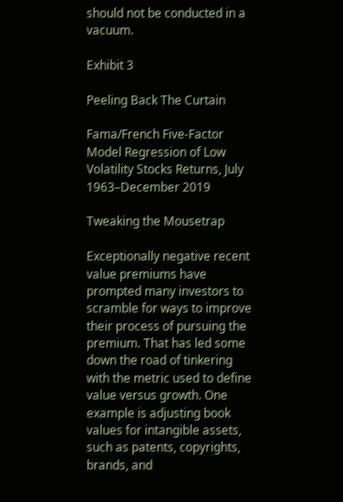should not be conducted in a vacuum.

Exhibit 3

Peeling Back The Curtain

Fama/French Five-Factor Model Regression of Low Volatility Stocks Returns, July 1963–December 2019

Tweaking the Mousetrap

Exceptionally negative recent value premiums have prompted many investors to scramble for ways to improve their process of pursuing the premium. That has led some down the road of tinkering with the metric used to define value versus growth. One example is adjusting book values for intangible assets, such as patents, copyrights, brands, and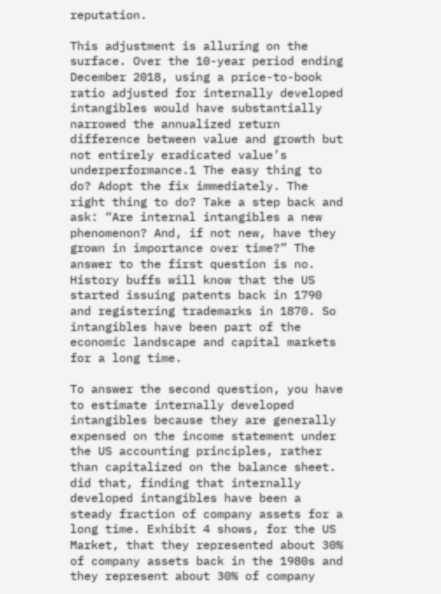reputation.

This adjustment is alluring on the surface. Over the 10-year period ending December 2018, using a price-to-book ratio adjusted for internally developed intangibles would have substantially narrowed the annualized return difference between value and growth but not entirely eradicated value’s underperformance.1 The easy thing to do? Adopt the fix immediately. The right thing to do? Take a step back and ask: “Are internal intangibles a new phenomenon? And, if not new, have they grown in importance over time?” The answer to the first question is no. History buffs will know that the US started issuing patents back in 1790 and registering trademarks in 1870. So intangibles have been part of the economic landscape and capital markets for a long time.

To answer the second question, you have to estimate internally developed intangibles because they are generally expensed on the income statement under the US accounting principles, rather than capitalized on the balance sheet.  did that, finding that internally developed intangibles have been a steady fraction of company assets for a long time. Exhibit 4 shows, for the US Market, that they represented about 30% of company assets back in the 1980s and they represent about 30% of company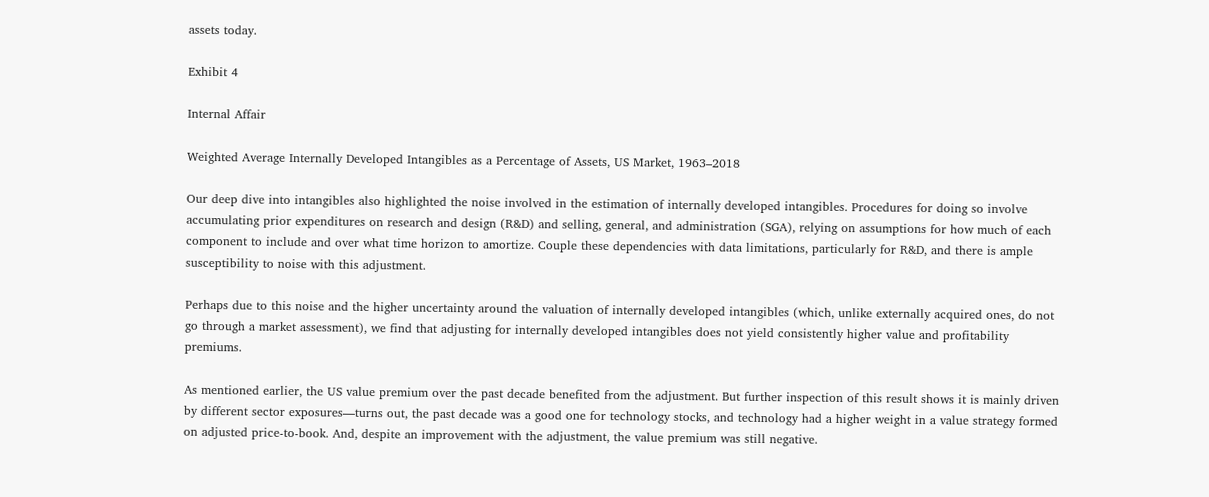assets today.

Exhibit 4

Internal Affair

Weighted Average Internally Developed Intangibles as a Percentage of Assets, US Market, 1963–2018

Our deep dive into intangibles also highlighted the noise involved in the estimation of internally developed intangibles. Procedures for doing so involve accumulating prior expenditures on research and design (R&D) and selling, general, and administration (SGA), relying on assumptions for how much of each component to include and over what time horizon to amortize. Couple these dependencies with data limitations, particularly for R&D, and there is ample susceptibility to noise with this adjustment.

Perhaps due to this noise and the higher uncertainty around the valuation of internally developed intangibles (which, unlike externally acquired ones, do not go through a market assessment), we find that adjusting for internally developed intangibles does not yield consistently higher value and profitability premiums.

As mentioned earlier, the US value premium over the past decade benefited from the adjustment. But further inspection of this result shows it is mainly driven by different sector exposures—turns out, the past decade was a good one for technology stocks, and technology had a higher weight in a value strategy formed on adjusted price-to-book. And, despite an improvement with the adjustment, the value premium was still negative.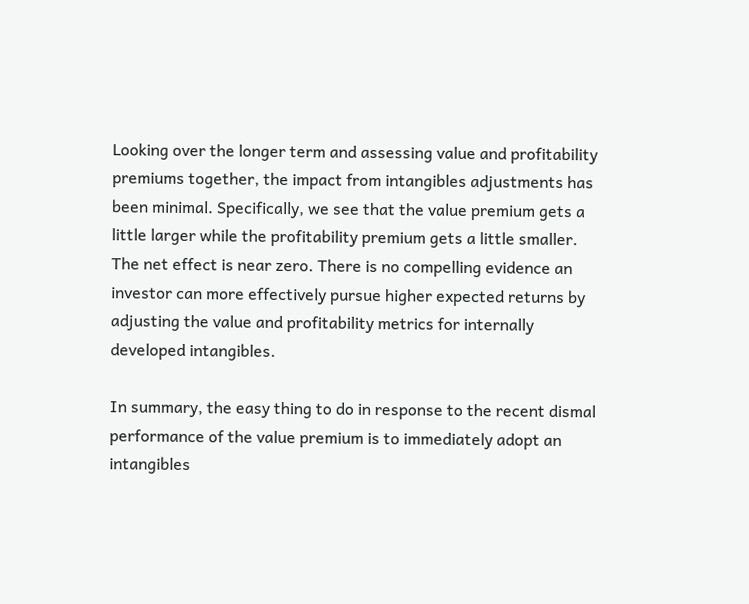Looking over the longer term and assessing value and profitability premiums together, the impact from intangibles adjustments has been minimal. Specifically, we see that the value premium gets a little larger while the profitability premium gets a little smaller. The net effect is near zero. There is no compelling evidence an investor can more effectively pursue higher expected returns by adjusting the value and profitability metrics for internally developed intangibles.

In summary, the easy thing to do in response to the recent dismal performance of the value premium is to immediately adopt an intangibles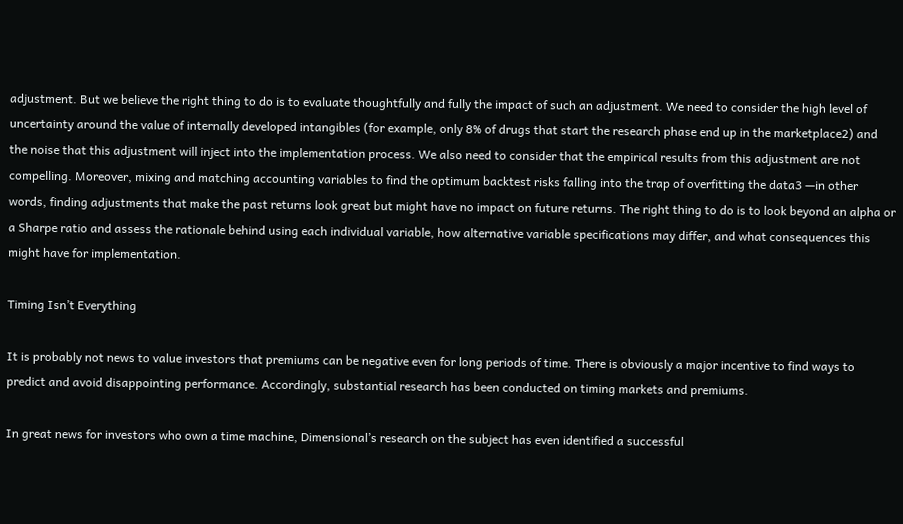adjustment. But we believe the right thing to do is to evaluate thoughtfully and fully the impact of such an adjustment. We need to consider the high level of uncertainty around the value of internally developed intangibles (for example, only 8% of drugs that start the research phase end up in the marketplace2) and the noise that this adjustment will inject into the implementation process. We also need to consider that the empirical results from this adjustment are not compelling. Moreover, mixing and matching accounting variables to find the optimum backtest risks falling into the trap of overfitting the data3 —in other words, finding adjustments that make the past returns look great but might have no impact on future returns. The right thing to do is to look beyond an alpha or a Sharpe ratio and assess the rationale behind using each individual variable, how alternative variable specifications may differ, and what consequences this might have for implementation.

Timing Isn’t Everything

It is probably not news to value investors that premiums can be negative even for long periods of time. There is obviously a major incentive to find ways to predict and avoid disappointing performance. Accordingly, substantial research has been conducted on timing markets and premiums.

In great news for investors who own a time machine, Dimensional’s research on the subject has even identified a successful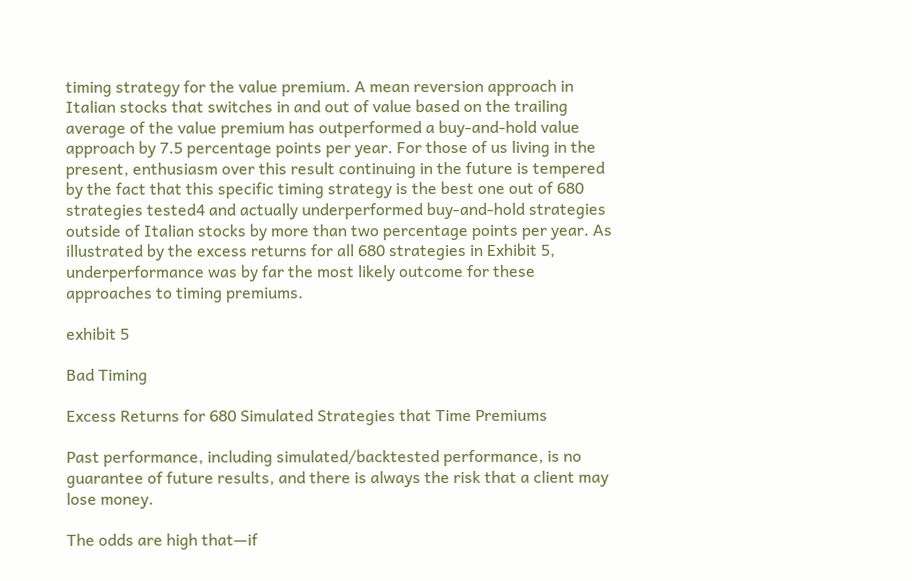timing strategy for the value premium. A mean reversion approach in Italian stocks that switches in and out of value based on the trailing average of the value premium has outperformed a buy-and-hold value approach by 7.5 percentage points per year. For those of us living in the present, enthusiasm over this result continuing in the future is tempered by the fact that this specific timing strategy is the best one out of 680 strategies tested4 and actually underperformed buy-and-hold strategies outside of Italian stocks by more than two percentage points per year. As illustrated by the excess returns for all 680 strategies in Exhibit 5, underperformance was by far the most likely outcome for these approaches to timing premiums.

exhibit 5

Bad Timing

Excess Returns for 680 Simulated Strategies that Time Premiums

Past performance, including simulated/backtested performance, is no guarantee of future results, and there is always the risk that a client may lose money.

The odds are high that—if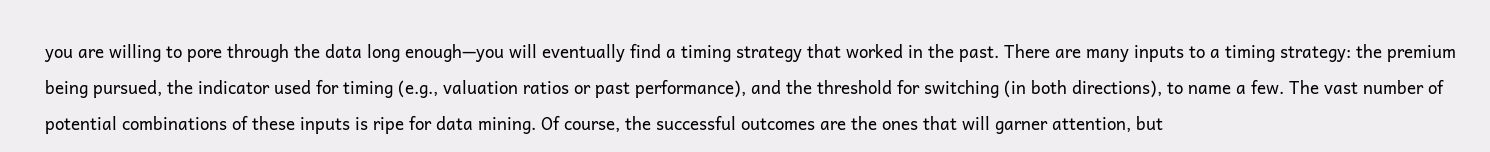you are willing to pore through the data long enough—you will eventually find a timing strategy that worked in the past. There are many inputs to a timing strategy: the premium being pursued, the indicator used for timing (e.g., valuation ratios or past performance), and the threshold for switching (in both directions), to name a few. The vast number of potential combinations of these inputs is ripe for data mining. Of course, the successful outcomes are the ones that will garner attention, but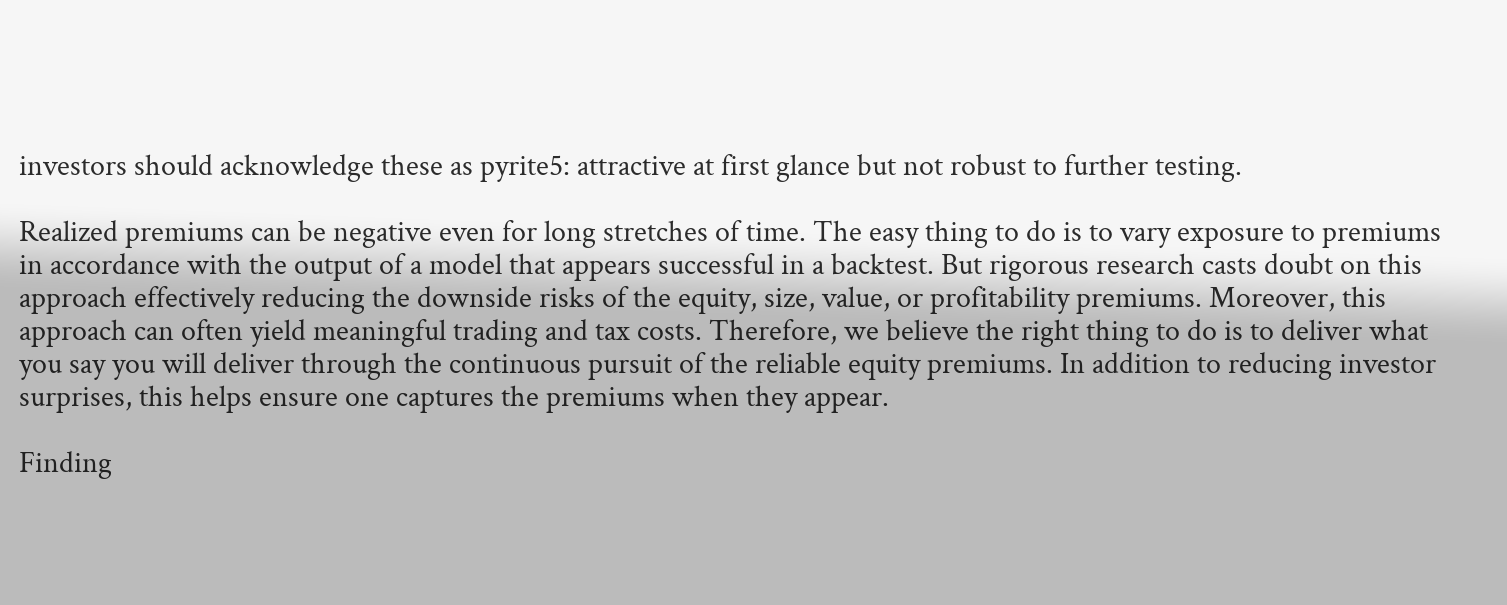investors should acknowledge these as pyrite5: attractive at first glance but not robust to further testing.

Realized premiums can be negative even for long stretches of time. The easy thing to do is to vary exposure to premiums in accordance with the output of a model that appears successful in a backtest. But rigorous research casts doubt on this approach effectively reducing the downside risks of the equity, size, value, or profitability premiums. Moreover, this approach can often yield meaningful trading and tax costs. Therefore, we believe the right thing to do is to deliver what you say you will deliver through the continuous pursuit of the reliable equity premiums. In addition to reducing investor surprises, this helps ensure one captures the premiums when they appear.

Finding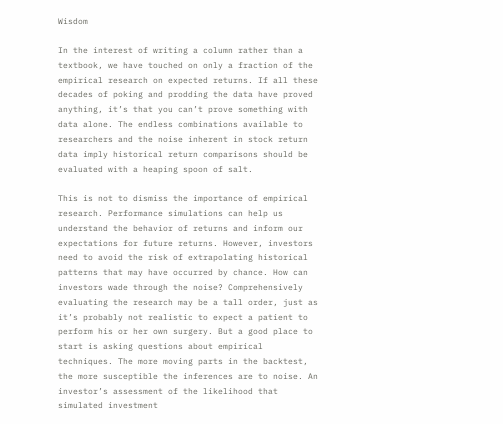Wisdom

In the interest of writing a column rather than a textbook, we have touched on only a fraction of the empirical research on expected returns. If all these decades of poking and prodding the data have proved anything, it’s that you can’t prove something with data alone. The endless combinations available to researchers and the noise inherent in stock return data imply historical return comparisons should be evaluated with a heaping spoon of salt.

This is not to dismiss the importance of empirical research. Performance simulations can help us understand the behavior of returns and inform our expectations for future returns. However, investors need to avoid the risk of extrapolating historical patterns that may have occurred by chance. How can investors wade through the noise? Comprehensively evaluating the research may be a tall order, just as it’s probably not realistic to expect a patient to perform his or her own surgery. But a good place to start is asking questions about empirical techniques. The more moving parts in the backtest, the more susceptible the inferences are to noise. An investor’s assessment of the likelihood that simulated investment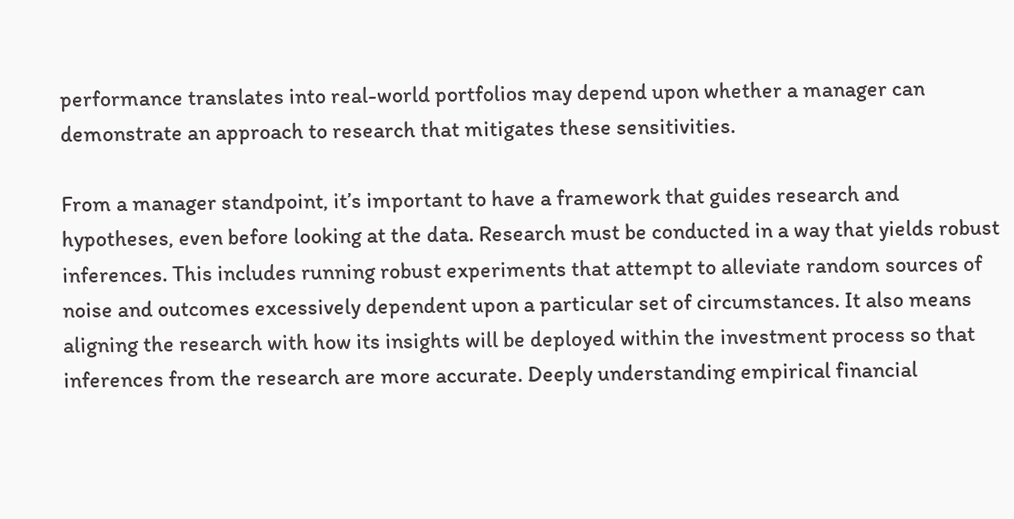performance translates into real-world portfolios may depend upon whether a manager can demonstrate an approach to research that mitigates these sensitivities.

From a manager standpoint, it’s important to have a framework that guides research and hypotheses, even before looking at the data. Research must be conducted in a way that yields robust inferences. This includes running robust experiments that attempt to alleviate random sources of noise and outcomes excessively dependent upon a particular set of circumstances. It also means aligning the research with how its insights will be deployed within the investment process so that inferences from the research are more accurate. Deeply understanding empirical financial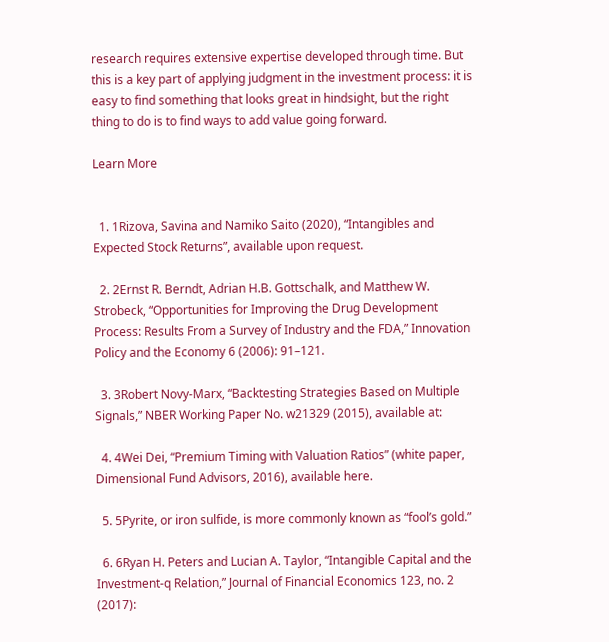research requires extensive expertise developed through time. But this is a key part of applying judgment in the investment process: it is easy to find something that looks great in hindsight, but the right thing to do is to find ways to add value going forward.

Learn More


  1. 1Rizova, Savina and Namiko Saito (2020), “Intangibles and Expected Stock Returns”, available upon request.

  2. 2Ernst R. Berndt, Adrian H.B. Gottschalk, and Matthew W. Strobeck, “Opportunities for Improving the Drug Development Process: Results From a Survey of Industry and the FDA,” Innovation Policy and the Economy 6 (2006): 91–121.

  3. 3Robert Novy-Marx, “Backtesting Strategies Based on Multiple Signals,” NBER Working Paper No. w21329 (2015), available at:

  4. 4Wei Dei, “Premium Timing with Valuation Ratios” (white paper, Dimensional Fund Advisors, 2016), available here.

  5. 5Pyrite, or iron sulfide, is more commonly known as “fool’s gold.”

  6. 6Ryan H. Peters and Lucian A. Taylor, “Intangible Capital and the Investment-q Relation,” Journal of Financial Economics 123, no. 2 (2017):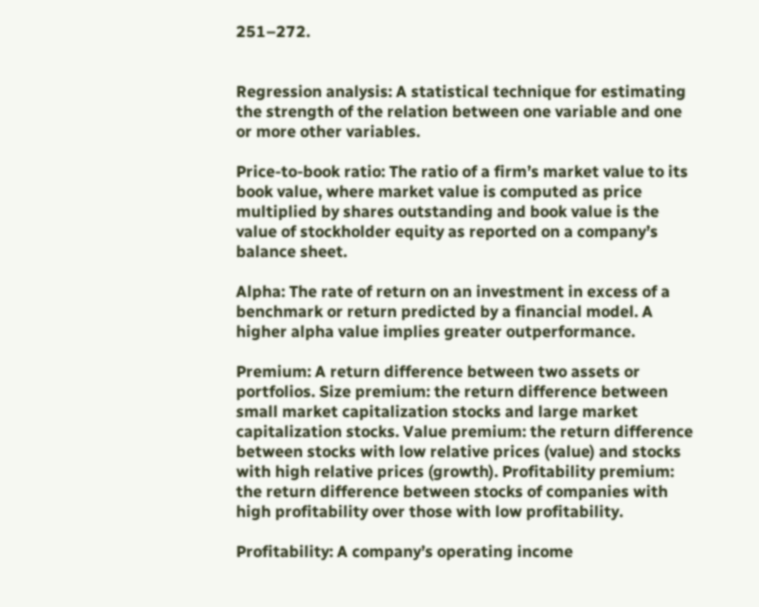251–272.


Regression analysis: A statistical technique for estimating the strength of the relation between one variable and one or more other variables.

Price-to-book ratio: The ratio of a firm’s market value to its book value, where market value is computed as price multiplied by shares outstanding and book value is the value of stockholder equity as reported on a company’s balance sheet.

Alpha: The rate of return on an investment in excess of a benchmark or return predicted by a financial model. A higher alpha value implies greater outperformance.

Premium: A return difference between two assets or portfolios. Size premium: the return difference between small market capitalization stocks and large market capitalization stocks. Value premium: the return difference between stocks with low relative prices (value) and stocks with high relative prices (growth). Profitability premium: the return difference between stocks of companies with high profitability over those with low profitability.

Profitability: A company’s operating income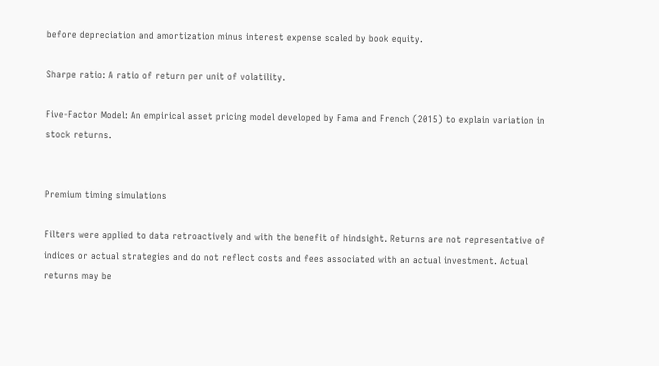before depreciation and amortization minus interest expense scaled by book equity.

Sharpe ratio: A ratio of return per unit of volatility.

Five-Factor Model: An empirical asset pricing model developed by Fama and French (2015) to explain variation in stock returns.


Premium timing simulations

Filters were applied to data retroactively and with the benefit of hindsight. Returns are not representative of indices or actual strategies and do not reflect costs and fees associated with an actual investment. Actual returns may be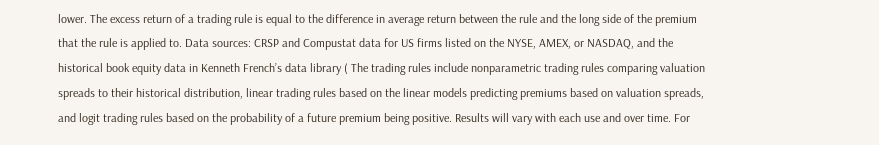lower. The excess return of a trading rule is equal to the difference in average return between the rule and the long side of the premium that the rule is applied to. Data sources: CRSP and Compustat data for US firms listed on the NYSE, AMEX, or NASDAQ, and the historical book equity data in Kenneth French’s data library ( The trading rules include nonparametric trading rules comparing valuation spreads to their historical distribution, linear trading rules based on the linear models predicting premiums based on valuation spreads, and logit trading rules based on the probability of a future premium being positive. Results will vary with each use and over time. For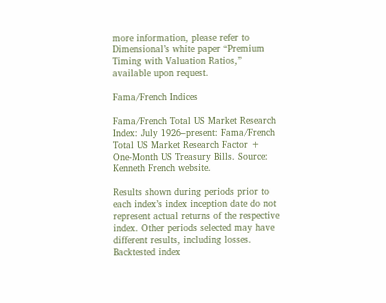more information, please refer to Dimensional’s white paper “Premium Timing with Valuation Ratios,” available upon request.

Fama/French Indices

Fama/French Total US Market Research Index: July 1926–present: Fama/French Total US Market Research Factor + One-Month US Treasury Bills. Source: Kenneth French website.

Results shown during periods prior to each index’s index inception date do not represent actual returns of the respective index. Other periods selected may have different results, including losses. Backtested index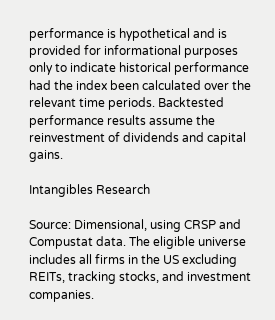performance is hypothetical and is provided for informational purposes only to indicate historical performance had the index been calculated over the relevant time periods. Backtested performance results assume the reinvestment of dividends and capital gains.

Intangibles Research

Source: Dimensional, using CRSP and Compustat data. The eligible universe includes all firms in the US excluding REITs, tracking stocks, and investment companies.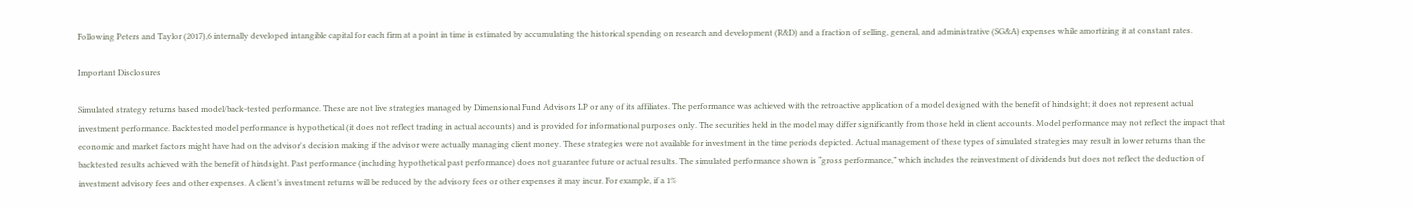Following Peters and Taylor (2017),6 internally developed intangible capital for each firm at a point in time is estimated by accumulating the historical spending on research and development (R&D) and a fraction of selling, general, and administrative (SG&A) expenses while amortizing it at constant rates.

Important Disclosures

Simulated strategy returns based model/back-tested performance. These are not live strategies managed by Dimensional Fund Advisors LP or any of its affiliates. The performance was achieved with the retroactive application of a model designed with the benefit of hindsight; it does not represent actual investment performance. Backtested model performance is hypothetical (it does not reflect trading in actual accounts) and is provided for informational purposes only. The securities held in the model may differ significantly from those held in client accounts. Model performance may not reflect the impact that economic and market factors might have had on the advisor's decision making if the advisor were actually managing client money. These strategies were not available for investment in the time periods depicted. Actual management of these types of simulated strategies may result in lower returns than the backtested results achieved with the benefit of hindsight. Past performance (including hypothetical past performance) does not guarantee future or actual results. The simulated performance shown is “gross performance,” which includes the reinvestment of dividends but does not reflect the deduction of investment advisory fees and other expenses. A client’s investment returns will be reduced by the advisory fees or other expenses it may incur. For example, if a 1%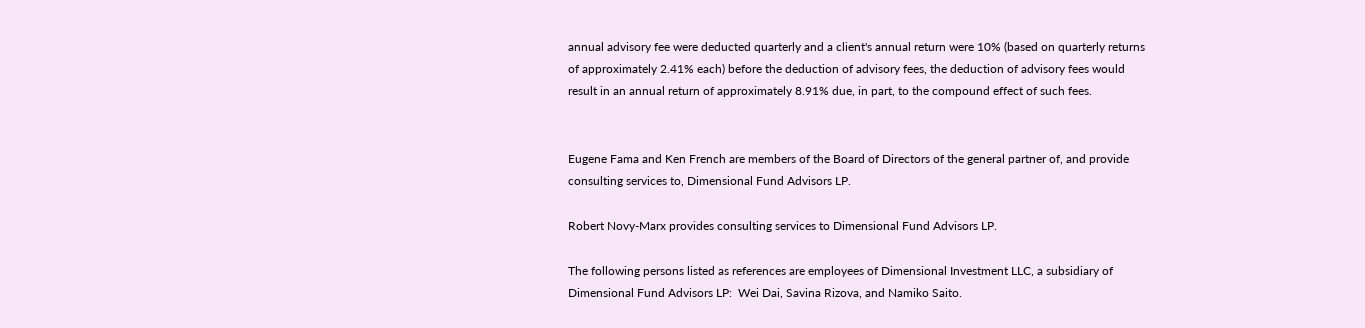annual advisory fee were deducted quarterly and a client's annual return were 10% (based on quarterly returns of approximately 2.41% each) before the deduction of advisory fees, the deduction of advisory fees would result in an annual return of approximately 8.91% due, in part, to the compound effect of such fees.


Eugene Fama and Ken French are members of the Board of Directors of the general partner of, and provide consulting services to, Dimensional Fund Advisors LP.

Robert Novy-Marx provides consulting services to Dimensional Fund Advisors LP.

The following persons listed as references are employees of Dimensional Investment LLC, a subsidiary of Dimensional Fund Advisors LP:  Wei Dai, Savina Rizova, and Namiko Saito.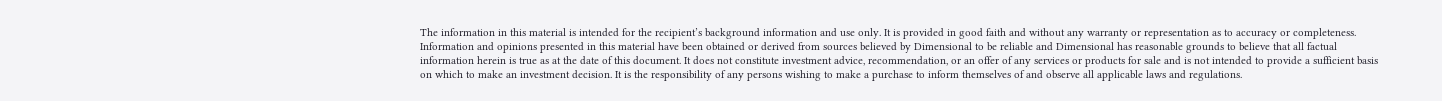The information in this material is intended for the recipient’s background information and use only. It is provided in good faith and without any warranty or representation as to accuracy or completeness. Information and opinions presented in this material have been obtained or derived from sources believed by Dimensional to be reliable and Dimensional has reasonable grounds to believe that all factual information herein is true as at the date of this document. It does not constitute investment advice, recommendation, or an offer of any services or products for sale and is not intended to provide a sufficient basis on which to make an investment decision. It is the responsibility of any persons wishing to make a purchase to inform themselves of and observe all applicable laws and regulations.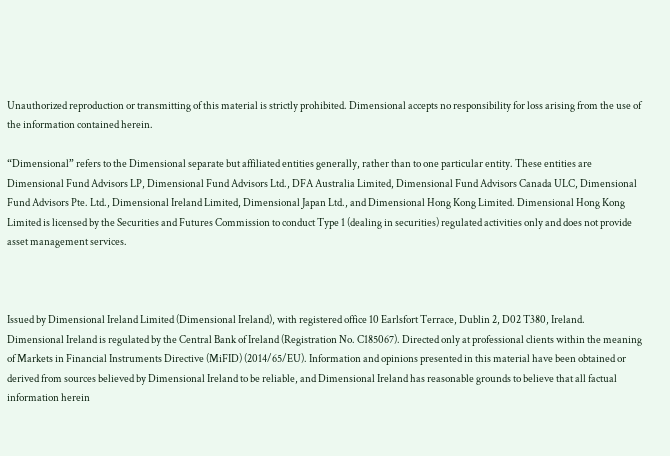Unauthorized reproduction or transmitting of this material is strictly prohibited. Dimensional accepts no responsibility for loss arising from the use of the information contained herein.

“Dimensional” refers to the Dimensional separate but affiliated entities generally, rather than to one particular entity. These entities are Dimensional Fund Advisors LP, Dimensional Fund Advisors Ltd., DFA Australia Limited, Dimensional Fund Advisors Canada ULC, Dimensional Fund Advisors Pte. Ltd., Dimensional Ireland Limited, Dimensional Japan Ltd., and Dimensional Hong Kong Limited. Dimensional Hong Kong Limited is licensed by the Securities and Futures Commission to conduct Type 1 (dealing in securities) regulated activities only and does not provide asset management services.



Issued by Dimensional Ireland Limited (Dimensional Ireland), with registered office 10 Earlsfort Terrace, Dublin 2, D02 T380, Ireland. Dimensional Ireland is regulated by the Central Bank of Ireland (Registration No. C185067). Directed only at professional clients within the meaning of Markets in Financial Instruments Directive (MiFID) (2014/65/EU). Information and opinions presented in this material have been obtained or derived from sources believed by Dimensional Ireland to be reliable, and Dimensional Ireland has reasonable grounds to believe that all factual information herein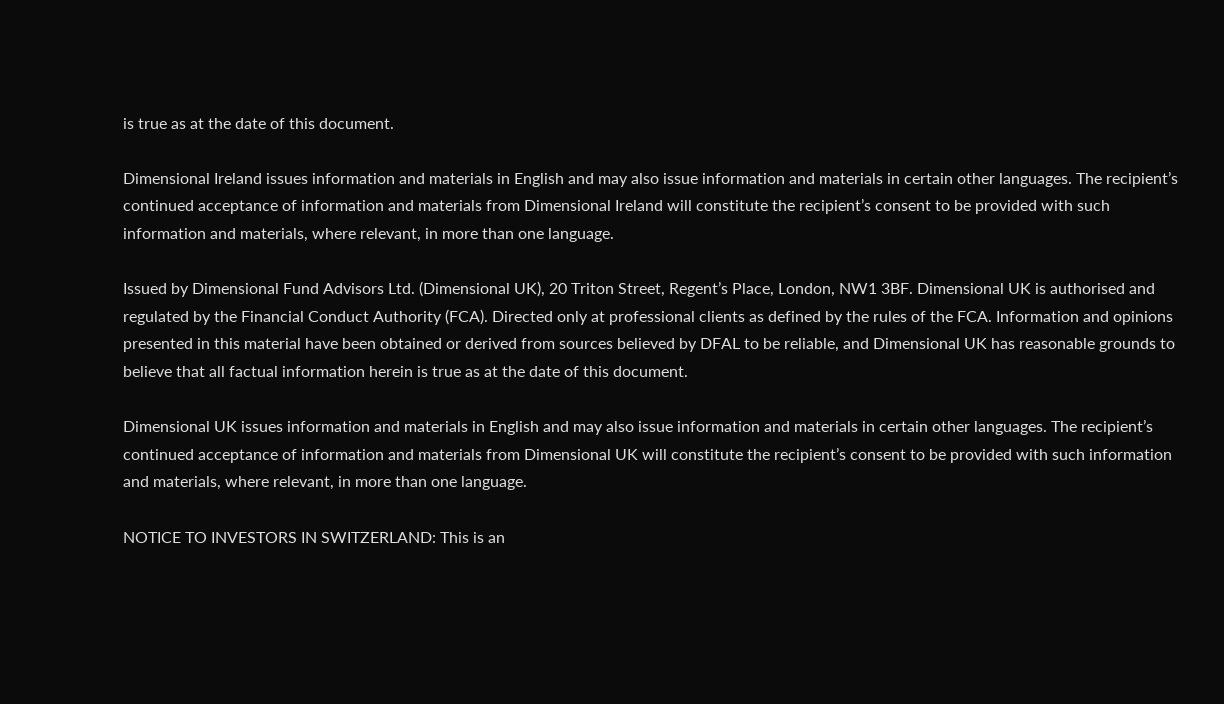is true as at the date of this document.

Dimensional Ireland issues information and materials in English and may also issue information and materials in certain other languages. The recipient’s continued acceptance of information and materials from Dimensional Ireland will constitute the recipient’s consent to be provided with such information and materials, where relevant, in more than one language.

Issued by Dimensional Fund Advisors Ltd. (Dimensional UK), 20 Triton Street, Regent’s Place, London, NW1 3BF. Dimensional UK is authorised and regulated by the Financial Conduct Authority (FCA). Directed only at professional clients as defined by the rules of the FCA. Information and opinions presented in this material have been obtained or derived from sources believed by DFAL to be reliable, and Dimensional UK has reasonable grounds to believe that all factual information herein is true as at the date of this document.

Dimensional UK issues information and materials in English and may also issue information and materials in certain other languages. The recipient’s continued acceptance of information and materials from Dimensional UK will constitute the recipient’s consent to be provided with such information and materials, where relevant, in more than one language.

NOTICE TO INVESTORS IN SWITZERLAND: This is an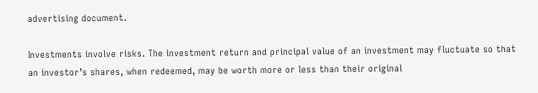advertising document.

Investments involve risks. The investment return and principal value of an investment may fluctuate so that an investor’s shares, when redeemed, may be worth more or less than their original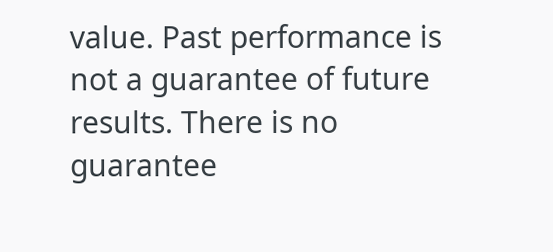value. Past performance is not a guarantee of future results. There is no guarantee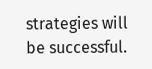strategies will be successful.